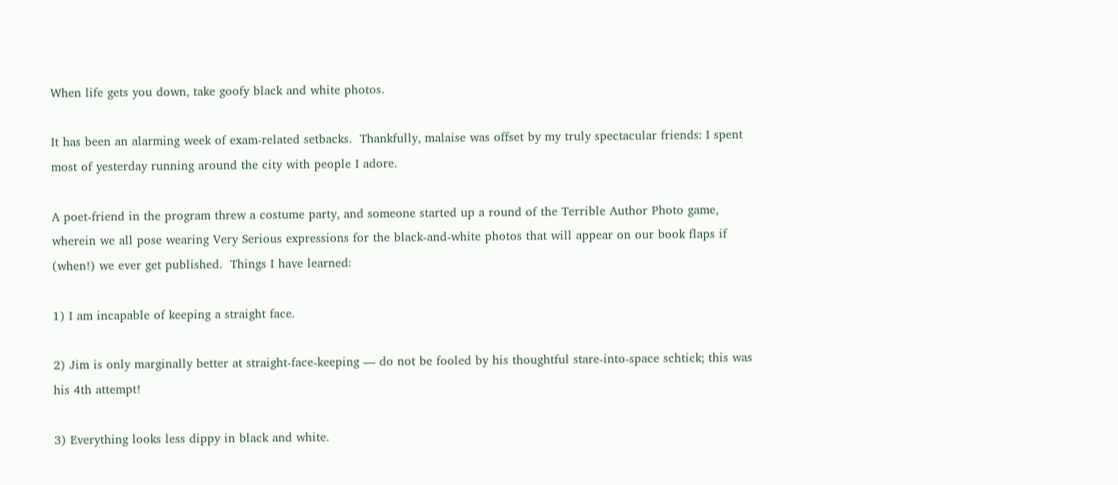When life gets you down, take goofy black and white photos.

It has been an alarming week of exam-related setbacks.  Thankfully, malaise was offset by my truly spectacular friends: I spent most of yesterday running around the city with people I adore.

A poet-friend in the program threw a costume party, and someone started up a round of the Terrible Author Photo game, wherein we all pose wearing Very Serious expressions for the black-and-white photos that will appear on our book flaps if (when!) we ever get published.  Things I have learned:

1) I am incapable of keeping a straight face.

2) Jim is only marginally better at straight-face-keeping — do not be fooled by his thoughtful stare-into-space schtick; this was his 4th attempt!

3) Everything looks less dippy in black and white.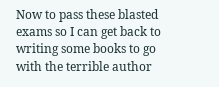Now to pass these blasted exams so I can get back to writing some books to go with the terrible author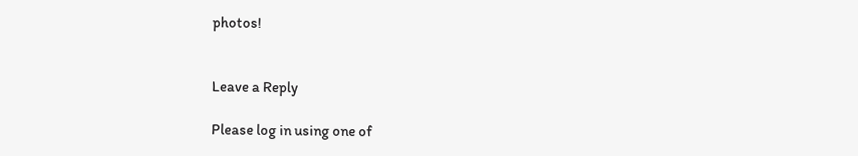photos!


Leave a Reply

Please log in using one of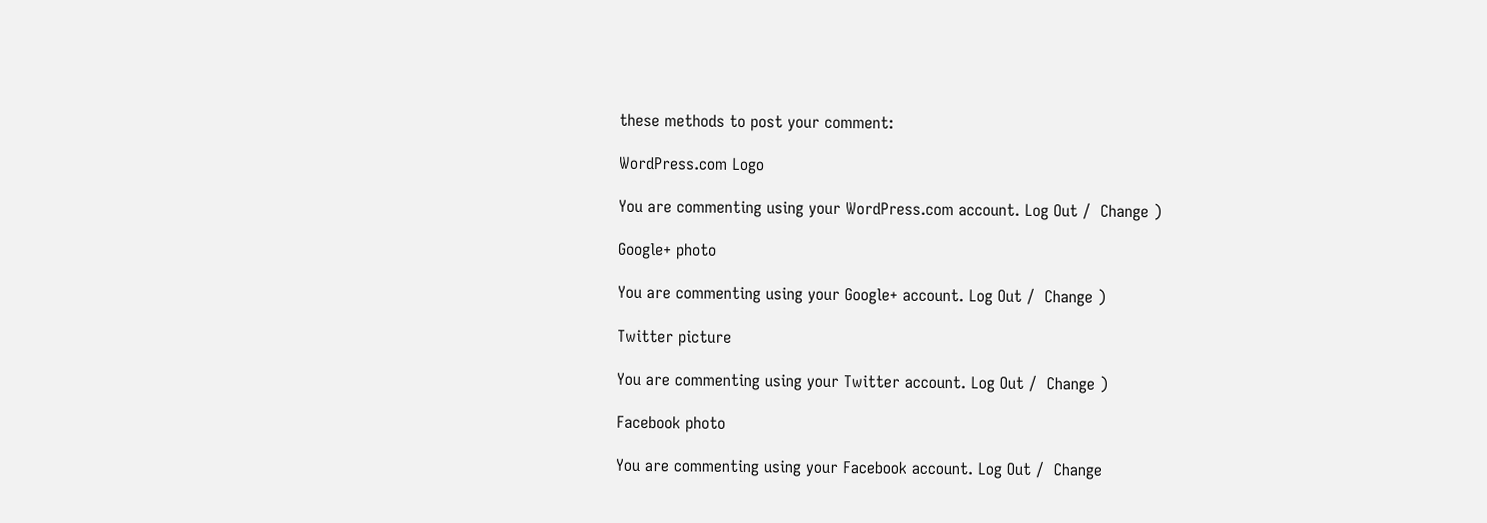these methods to post your comment:

WordPress.com Logo

You are commenting using your WordPress.com account. Log Out /  Change )

Google+ photo

You are commenting using your Google+ account. Log Out /  Change )

Twitter picture

You are commenting using your Twitter account. Log Out /  Change )

Facebook photo

You are commenting using your Facebook account. Log Out /  Change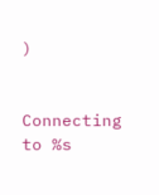)


Connecting to %s